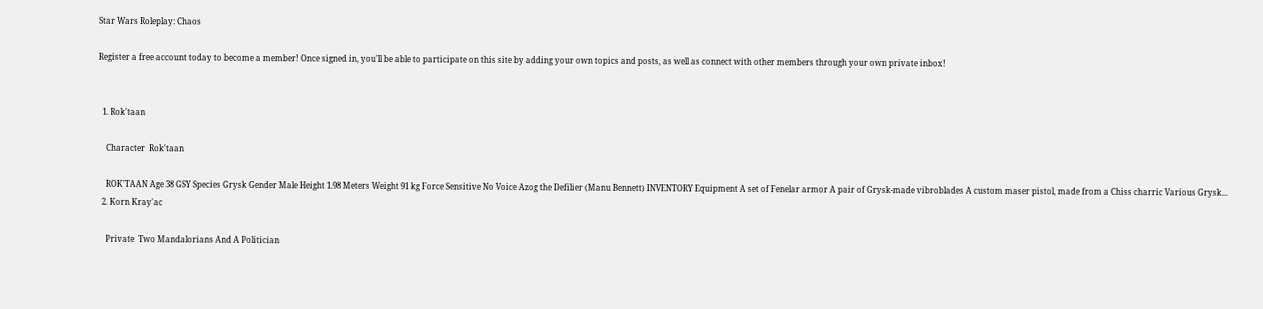Star Wars Roleplay: Chaos

Register a free account today to become a member! Once signed in, you'll be able to participate on this site by adding your own topics and posts, as well as connect with other members through your own private inbox!


  1. Rok'taan

    Character  Rok'taan

    ROK'TAAN Age 38 GSY Species Grysk Gender Male Height 1.98 Meters Weight 91 kg Force Sensitive No Voice Azog the Defilier (Manu Bennett) INVENTORY Equipment A set of Fenelar armor A pair of Grysk-made vibroblades A custom maser pistol, made from a Chiss charric Various Grysk...
  2. Korn Kray'ac

    Private  Two Mandalorians And A Politician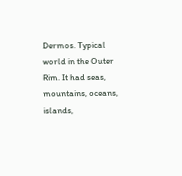Dermos. Typical world in the Outer Rim. It had seas, mountains, oceans, islands,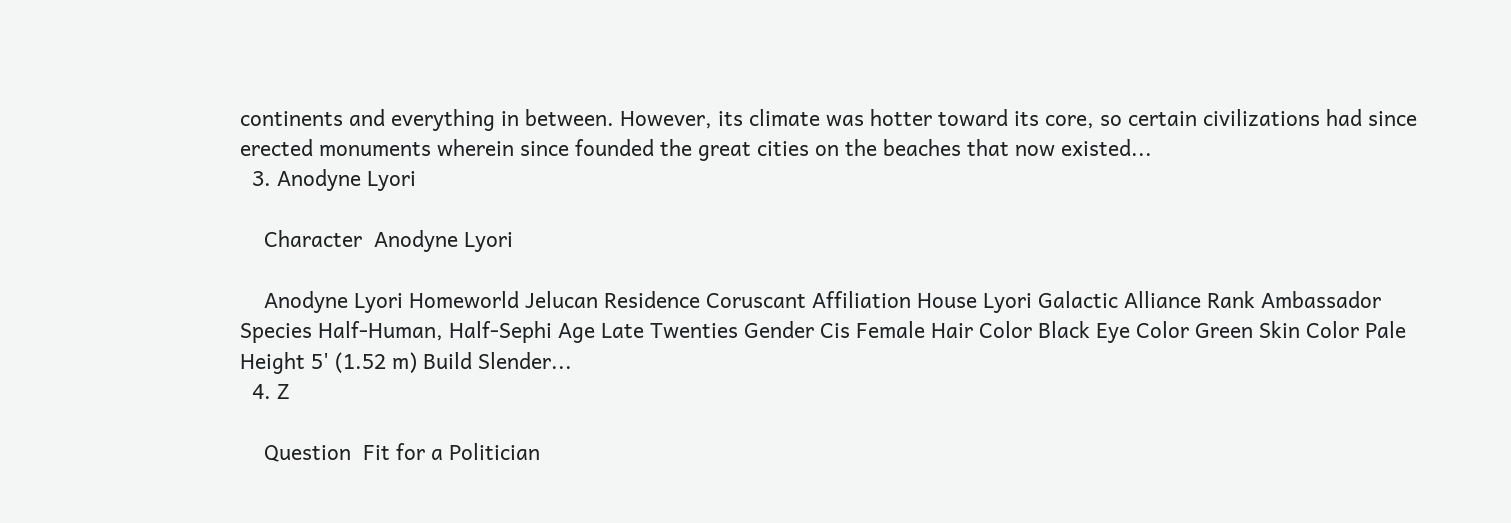continents and everything in between. However, its climate was hotter toward its core, so certain civilizations had since erected monuments wherein since founded the great cities on the beaches that now existed...
  3. Anodyne Lyori

    Character  Anodyne Lyori

    Anodyne Lyori Homeworld Jelucan Residence Coruscant Affiliation House Lyori Galactic Alliance Rank Ambassador Species Half-Human, Half-Sephi Age Late Twenties Gender Cis Female Hair Color Black Eye Color Green Skin Color Pale Height 5' (1.52 m) Build Slender...
  4. Z

    Question  Fit for a Politician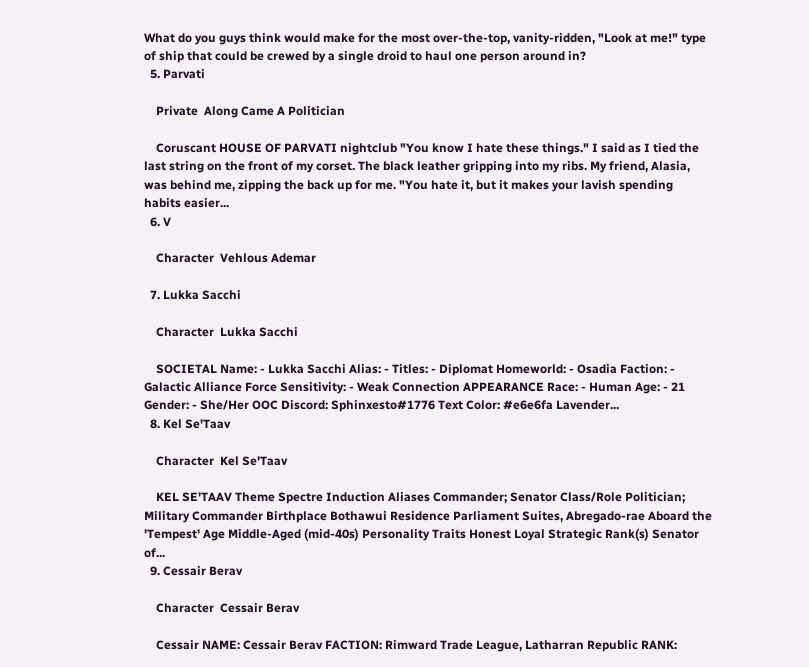What do you guys think would make for the most over-the-top, vanity-ridden, "Look at me!" type of ship that could be crewed by a single droid to haul one person around in?
  5. Parvati

    Private  Along Came A Politician

    Coruscant HOUSE OF PARVATI nightclub "You know I hate these things." I said as I tied the last string on the front of my corset. The black leather gripping into my ribs. My friend, Alasia, was behind me, zipping the back up for me. "You hate it, but it makes your lavish spending habits easier...
  6. V

    Character  Vehlous Ademar

  7. Lukka Sacchi

    Character  Lukka Sacchi

    SOCIETAL Name: - Lukka Sacchi Alias: - Titles: - Diplomat Homeworld: - Osadia Faction: - Galactic Alliance Force Sensitivity: - Weak Connection APPEARANCE Race: - Human Age: - 21 Gender: - She/Her OOC Discord: Sphinxesto#1776 Text Color: #e6e6fa Lavender...
  8. Kel Se'Taav

    Character  Kel Se'Taav

    KEL SE'TAAV Theme Spectre Induction Aliases Commander; Senator Class/Role Politician; Military Commander Birthplace Bothawui Residence Parliament Suites, Abregado-rae Aboard the 'Tempest' Age Middle-Aged (mid-40s) Personality Traits Honest Loyal Strategic Rank(s) Senator of...
  9. Cessair Berav

    Character  Cessair Berav

    Cessair NAME: Cessair Berav FACTION: Rimward Trade League, Latharran Republic RANK: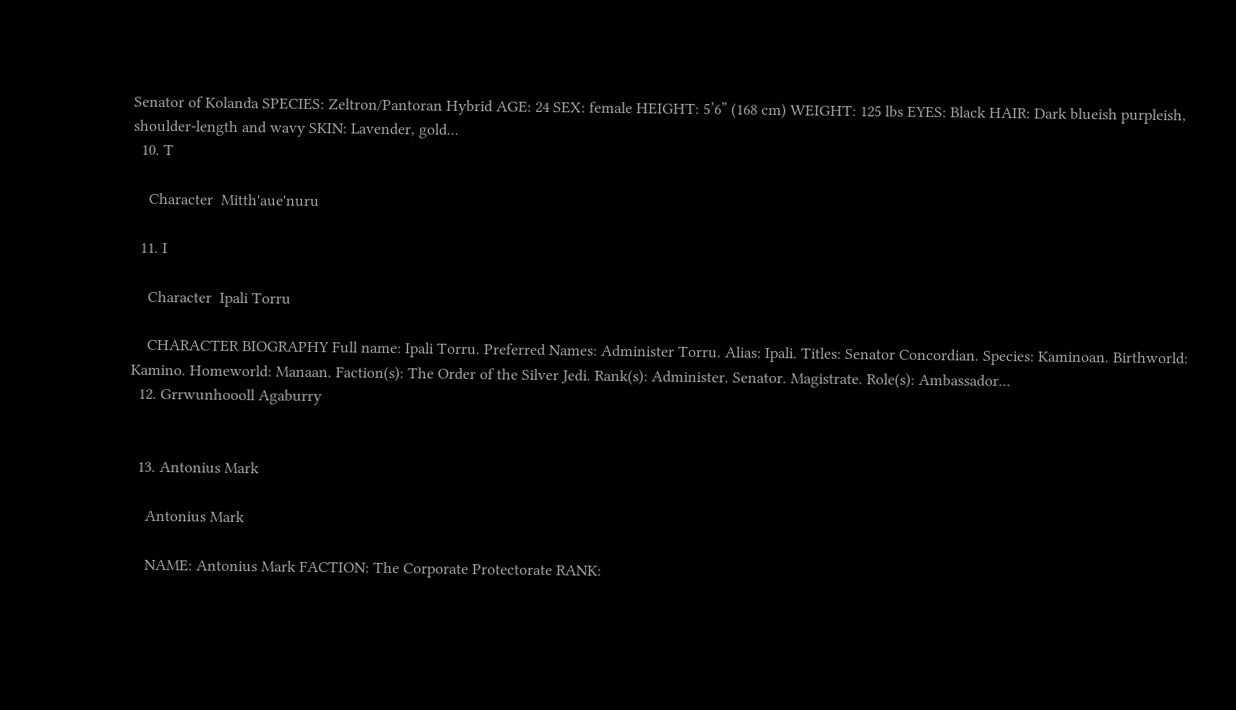Senator of Kolanda SPECIES: Zeltron/Pantoran Hybrid AGE: 24 SEX: female HEIGHT: 5’6” (168 cm) WEIGHT: 125 lbs EYES: Black HAIR: Dark blueish purpleish, shoulder-length and wavy SKIN: Lavender, gold...
  10. T

    Character  Mitth'aue'nuru

  11. I

    Character  Ipali Torru

    CHARACTER BIOGRAPHY Full name: Ipali Torru. Preferred Names: Administer Torru. Alias: Ipali. Titles: Senator Concordian. Species: Kaminoan. Birthworld: Kamino. Homeworld: Manaan. Faction(s): The Order of the Silver Jedi. Rank(s): Administer. Senator. Magistrate. Role(s): Ambassador...
  12. Grrwunhoooll Agaburry


  13. Antonius Mark

    Antonius Mark

    NAME: Antonius Mark FACTION: The Corporate Protectorate RANK: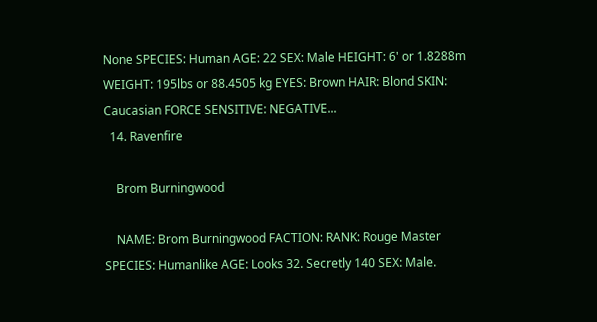None SPECIES: Human AGE: 22 SEX: Male HEIGHT: 6' or 1.8288m WEIGHT: 195lbs or 88.4505 kg EYES: Brown HAIR: Blond SKIN: Caucasian FORCE SENSITIVE: NEGATIVE...
  14. Ravenfire

    Brom Burningwood

    NAME: Brom Burningwood FACTION: RANK: Rouge Master SPECIES: Humanlike AGE: Looks 32. Secretly 140 SEX: Male.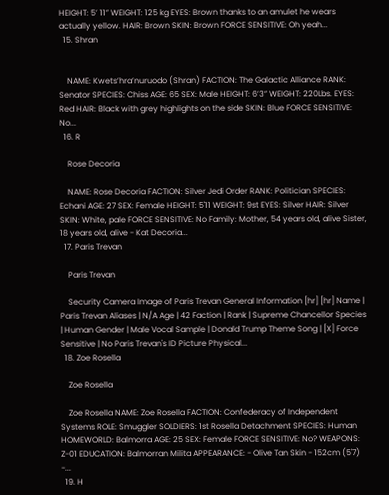HEIGHT: 5’ 11” WEIGHT: 125 kg EYES: Brown thanks to an amulet he wears actually yellow. HAIR: Brown SKIN: Brown FORCE SENSITIVE: Oh yeah...
  15. Shran


    NAME: Kwets’hra’nuruodo (Shran) FACTION: The Galactic Alliance RANK: Senator SPECIES: Chiss AGE: 65 SEX: Male HEIGHT: 6’3” WEIGHT: 220Lbs. EYES: Red HAIR: Black with grey highlights on the side SKIN: Blue FORCE SENSITIVE: No...
  16. R

    Rose Decoria

    NAME: Rose Decoria FACTION: Silver Jedi Order RANK: Politician SPECIES: Echani AGE: 27 SEX: Female HEIGHT: 5'11 WEIGHT: 9st EYES: Silver HAIR: Silver SKIN: White, pale FORCE SENSITIVE: No Family: Mother, 54 years old, alive Sister, 18 years old, alive - Kat Decoria...
  17. Paris Trevan

    Paris Trevan

    Security Camera Image of Paris Trevan General Information [hr] [hr] Name | Paris Trevan Aliases | N/A Age | 42 Faction | Rank | Supreme Chancellor Species | Human Gender | Male Vocal Sample | Donald Trump Theme Song | [X] Force Sensitive | No Paris Trevan's ID Picture Physical...
  18. Zoe Rosella

    Zoe Rosella

    Zoe Rosella NAME: Zoe Rosella FACTION: Confederacy of Independent Systems ROLE: Smuggler SOLDIERS: 1st Rosella Detachment SPECIES: Human HOMEWORLD: Balmorra AGE: 25 SEX: Female FORCE SENSITIVE: No? WEAPONS: Z-01 EDUCATION: Balmorran Milita APPEARANCE: - Olive Tan Skin - 152cm (5'7) -...
  19. H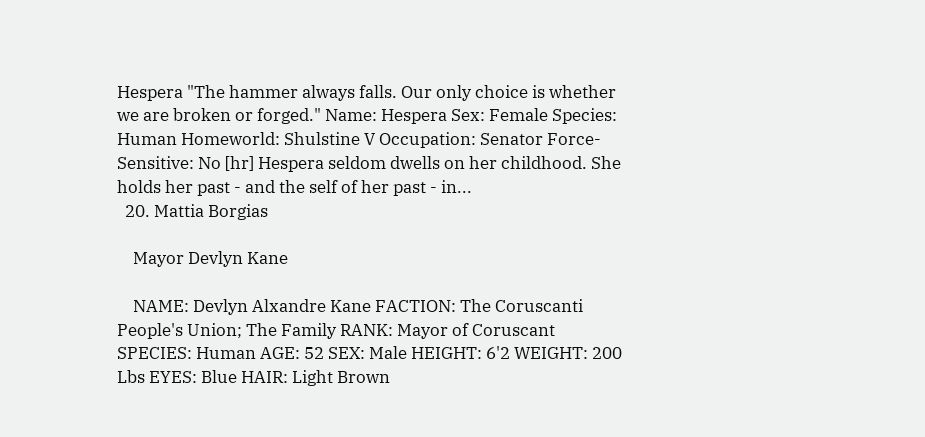Hespera "The hammer always falls. Our only choice is whether we are broken or forged." Name: Hespera Sex: Female Species: Human Homeworld: Shulstine V Occupation: Senator Force-Sensitive: No [hr] Hespera seldom dwells on her childhood. She holds her past - and the self of her past - in...
  20. Mattia Borgias

    Mayor Devlyn Kane

    NAME: Devlyn Alxandre Kane FACTION: The Coruscanti People's Union; The Family RANK: Mayor of Coruscant SPECIES: Human AGE: 52 SEX: Male HEIGHT: 6'2 WEIGHT: 200 Lbs EYES: Blue HAIR: Light Brown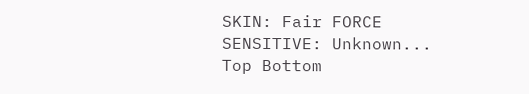SKIN: Fair FORCE SENSITIVE: Unknown...
Top Bottom